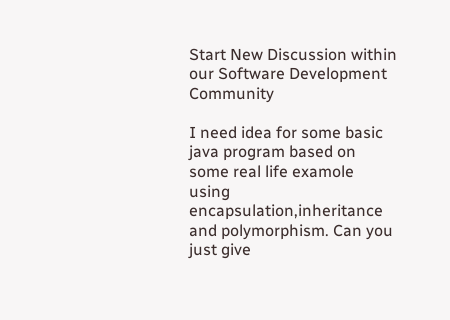Start New Discussion within our Software Development Community

I need idea for some basic java program based on some real life examole using encapsulation,inheritance and polymorphism. Can you just give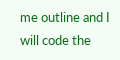me outline and I will code the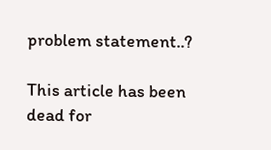problem statement..?

This article has been dead for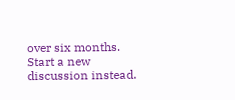over six months. Start a new discussion instead.